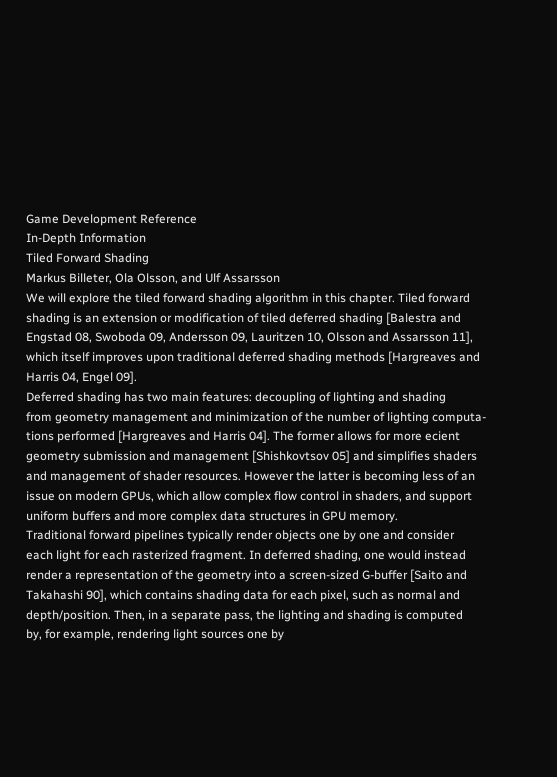Game Development Reference
In-Depth Information
Tiled Forward Shading
Markus Billeter, Ola Olsson, and Ulf Assarsson
We will explore the tiled forward shading algorithm in this chapter. Tiled forward
shading is an extension or modification of tiled deferred shading [Balestra and
Engstad 08, Swoboda 09, Andersson 09, Lauritzen 10, Olsson and Assarsson 11],
which itself improves upon traditional deferred shading methods [Hargreaves and
Harris 04, Engel 09].
Deferred shading has two main features: decoupling of lighting and shading
from geometry management and minimization of the number of lighting computa-
tions performed [Hargreaves and Harris 04]. The former allows for more ecient
geometry submission and management [Shishkovtsov 05] and simplifies shaders
and management of shader resources. However the latter is becoming less of an
issue on modern GPUs, which allow complex flow control in shaders, and support
uniform buffers and more complex data structures in GPU memory.
Traditional forward pipelines typically render objects one by one and consider
each light for each rasterized fragment. In deferred shading, one would instead
render a representation of the geometry into a screen-sized G-buffer [Saito and
Takahashi 90], which contains shading data for each pixel, such as normal and
depth/position. Then, in a separate pass, the lighting and shading is computed
by, for example, rendering light sources one by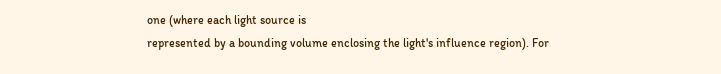one (where each light source is
represented by a bounding volume enclosing the light's influence region). For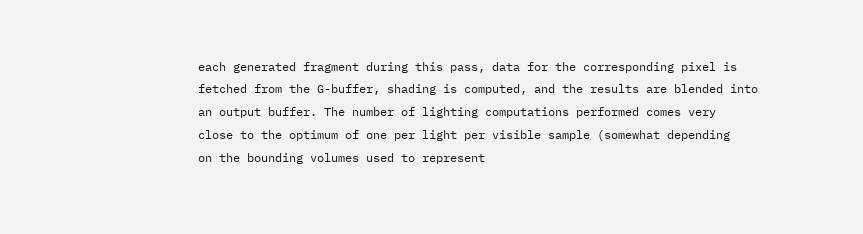each generated fragment during this pass, data for the corresponding pixel is
fetched from the G-buffer, shading is computed, and the results are blended into
an output buffer. The number of lighting computations performed comes very
close to the optimum of one per light per visible sample (somewhat depending
on the bounding volumes used to represent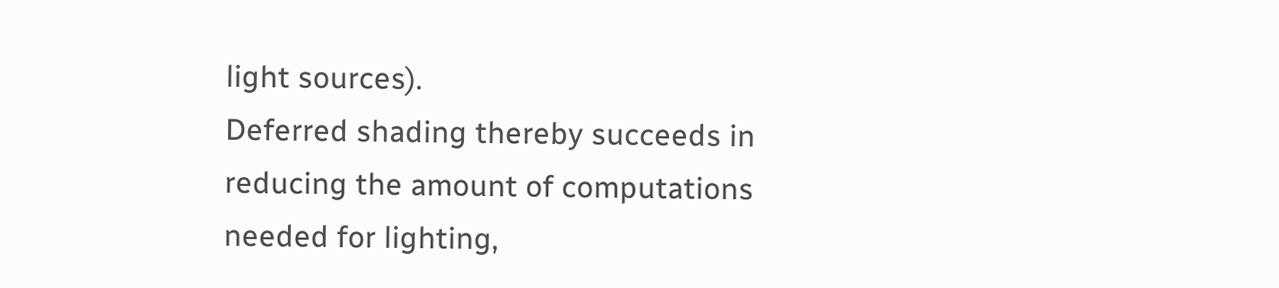light sources).
Deferred shading thereby succeeds in reducing the amount of computations
needed for lighting,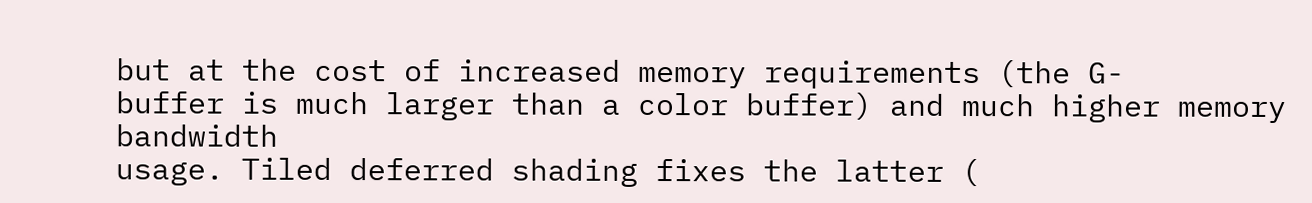but at the cost of increased memory requirements (the G-
buffer is much larger than a color buffer) and much higher memory bandwidth
usage. Tiled deferred shading fixes the latter (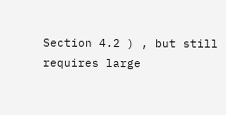Section 4.2 ) , but still requires large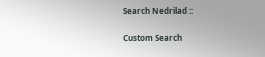Search Nedrilad ::

Custom Search